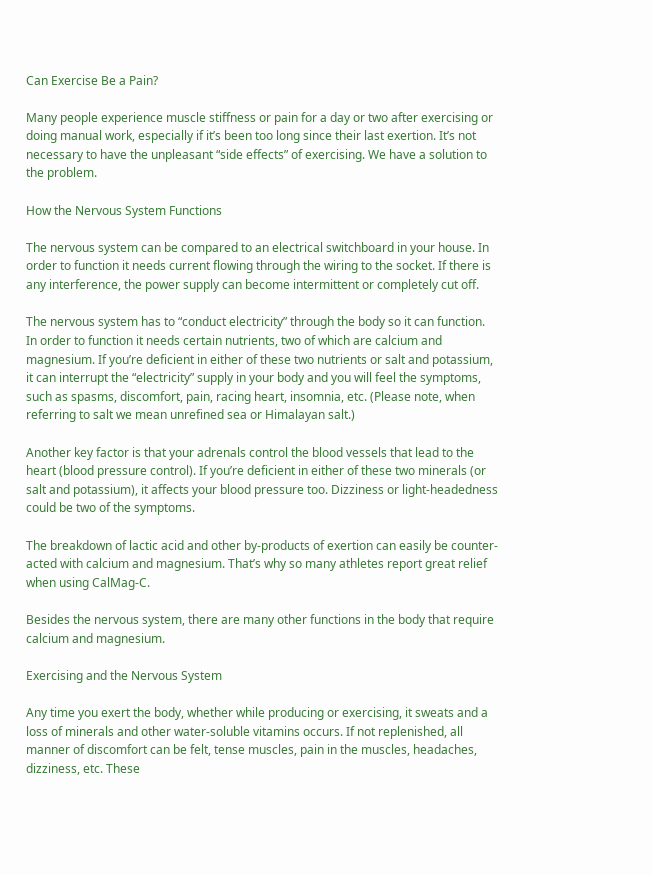Can Exercise Be a Pain?

Many people experience muscle stiffness or pain for a day or two after exercising or doing manual work, especially if it’s been too long since their last exertion. It’s not necessary to have the unpleasant “side effects” of exercising. We have a solution to the problem.

How the Nervous System Functions

The nervous system can be compared to an electrical switchboard in your house. In order to function it needs current flowing through the wiring to the socket. If there is any interference, the power supply can become intermittent or completely cut off.

The nervous system has to “conduct electricity” through the body so it can function. In order to function it needs certain nutrients, two of which are calcium and magnesium. If you’re deficient in either of these two nutrients or salt and potassium, it can interrupt the “electricity” supply in your body and you will feel the symptoms, such as spasms, discomfort, pain, racing heart, insomnia, etc. (Please note, when referring to salt we mean unrefined sea or Himalayan salt.)

Another key factor is that your adrenals control the blood vessels that lead to the heart (blood pressure control). If you’re deficient in either of these two minerals (or salt and potassium), it affects your blood pressure too. Dizziness or light-headedness could be two of the symptoms.

The breakdown of lactic acid and other by-products of exertion can easily be counter-acted with calcium and magnesium. That’s why so many athletes report great relief when using CalMag-C.

Besides the nervous system, there are many other functions in the body that require calcium and magnesium.

Exercising and the Nervous System

Any time you exert the body, whether while producing or exercising, it sweats and a loss of minerals and other water-soluble vitamins occurs. If not replenished, all manner of discomfort can be felt, tense muscles, pain in the muscles, headaches, dizziness, etc. These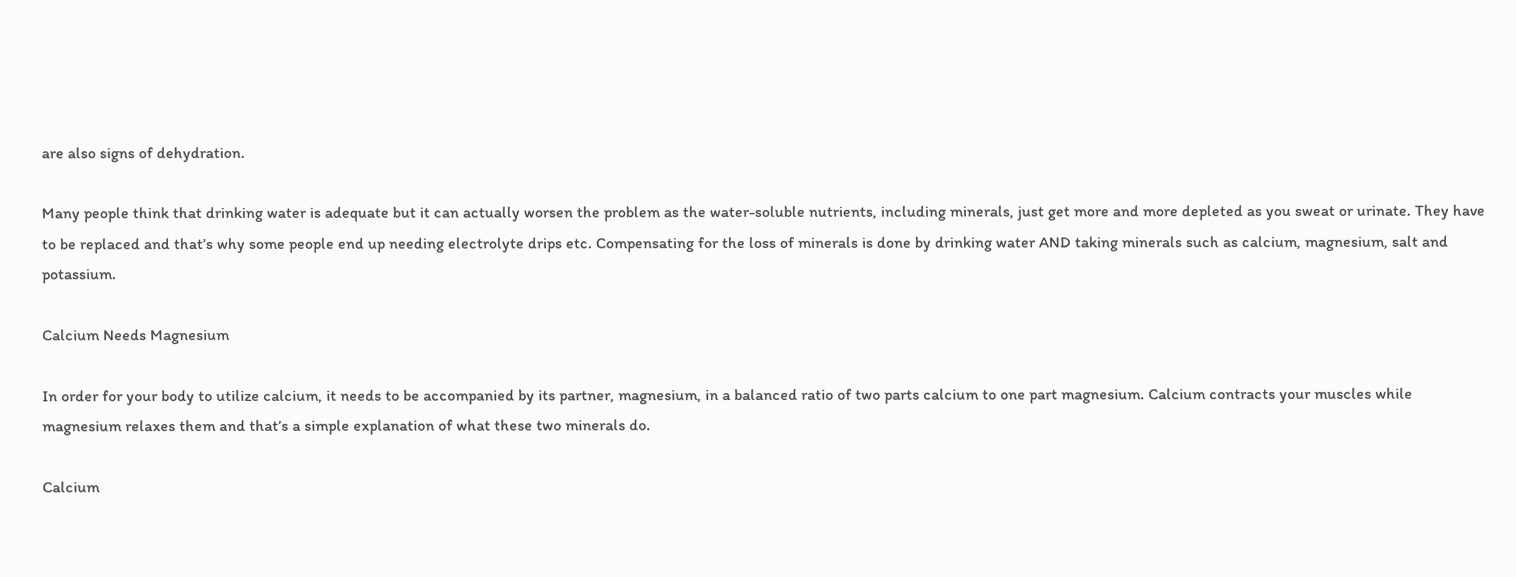are also signs of dehydration.

Many people think that drinking water is adequate but it can actually worsen the problem as the water-soluble nutrients, including minerals, just get more and more depleted as you sweat or urinate. They have to be replaced and that’s why some people end up needing electrolyte drips etc. Compensating for the loss of minerals is done by drinking water AND taking minerals such as calcium, magnesium, salt and potassium.

Calcium Needs Magnesium

In order for your body to utilize calcium, it needs to be accompanied by its partner, magnesium, in a balanced ratio of two parts calcium to one part magnesium. Calcium contracts your muscles while magnesium relaxes them and that’s a simple explanation of what these two minerals do.

Calcium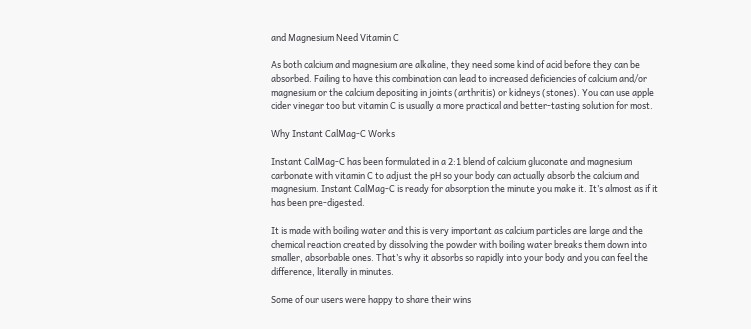and Magnesium Need Vitamin C

As both calcium and magnesium are alkaline, they need some kind of acid before they can be absorbed. Failing to have this combination can lead to increased deficiencies of calcium and/or magnesium or the calcium depositing in joints (arthritis) or kidneys (stones). You can use apple cider vinegar too but vitamin C is usually a more practical and better-tasting solution for most.

Why Instant CalMag-C Works

Instant CalMag-C has been formulated in a 2:1 blend of calcium gluconate and magnesium carbonate with vitamin C to adjust the pH so your body can actually absorb the calcium and magnesium. Instant CalMag-C is ready for absorption the minute you make it. It’s almost as if it has been pre-digested.

It is made with boiling water and this is very important as calcium particles are large and the chemical reaction created by dissolving the powder with boiling water breaks them down into smaller, absorbable ones. That’s why it absorbs so rapidly into your body and you can feel the difference, literally in minutes.

Some of our users were happy to share their wins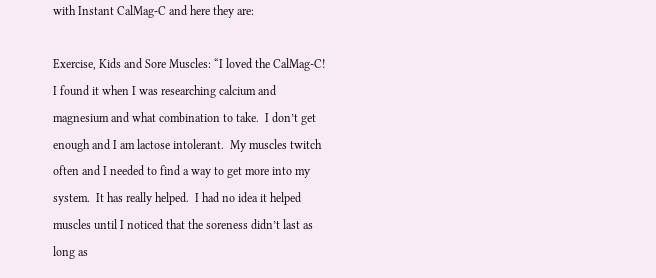with Instant CalMag-C and here they are:

Exercise, Kids and Sore Muscles: “I loved the CalMag-C!  I found it when I was researching calcium and magnesium and what combination to take.  I don’t get enough and I am lactose intolerant.  My muscles twitch often and I needed to find a way to get more into my system.  It has really helped.  I had no idea it helped muscles until I noticed that the soreness didn’t last as long as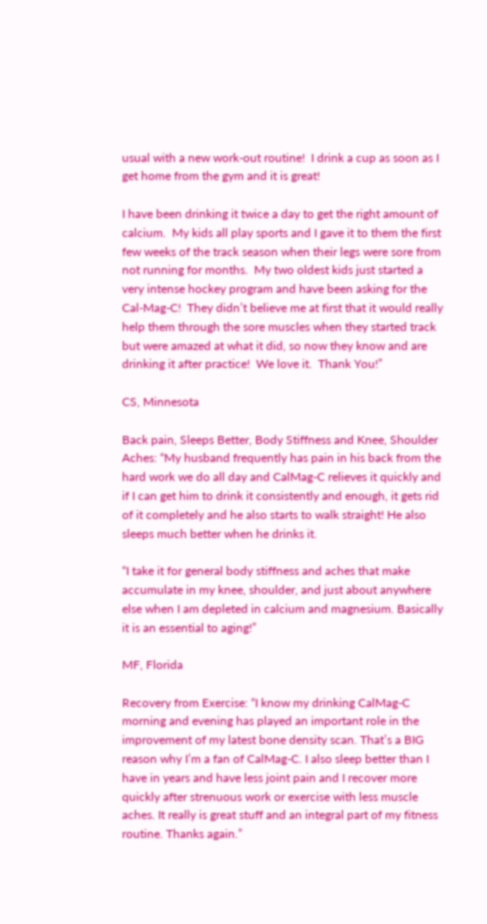usual with a new work-out routine!  I drink a cup as soon as I get home from the gym and it is great!

I have been drinking it twice a day to get the right amount of calcium.  My kids all play sports and I gave it to them the first few weeks of the track season when their legs were sore from not running for months.  My two oldest kids just started a very intense hockey program and have been asking for the Cal-Mag-C!  They didn’t believe me at first that it would really help them through the sore muscles when they started track but were amazed at what it did, so now they know and are drinking it after practice!  We love it.  Thank You!”

CS, Minnesota

Back pain, Sleeps Better, Body Stiffness and Knee, Shoulder Aches: “My husband frequently has pain in his back from the hard work we do all day and CalMag-C relieves it quickly and if I can get him to drink it consistently and enough, it gets rid of it completely and he also starts to walk straight! He also sleeps much better when he drinks it.

“I take it for general body stiffness and aches that make accumulate in my knee, shoulder, and just about anywhere else when I am depleted in calcium and magnesium. Basically it is an essential to aging!”

MF, Florida

Recovery from Exercise: “I know my drinking CalMag-C morning and evening has played an important role in the improvement of my latest bone density scan. That’s a BIG reason why I’m a fan of CalMag-C. I also sleep better than I have in years and have less joint pain and I recover more quickly after strenuous work or exercise with less muscle aches. It really is great stuff and an integral part of my fitness routine. Thanks again.”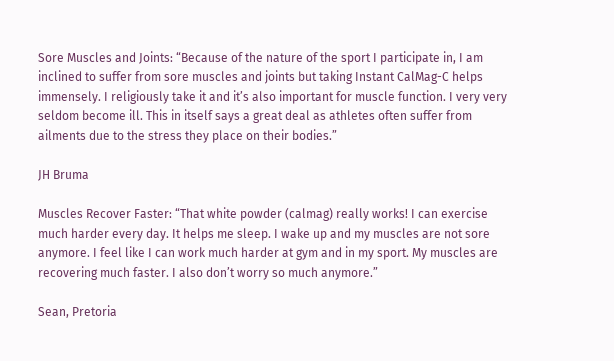Sore Muscles and Joints: “Because of the nature of the sport I participate in, I am inclined to suffer from sore muscles and joints but taking Instant CalMag-C helps immensely. I religiously take it and it’s also important for muscle function. I very very seldom become ill. This in itself says a great deal as athletes often suffer from ailments due to the stress they place on their bodies.”

JH Bruma

Muscles Recover Faster: “That white powder (calmag) really works! I can exercise much harder every day. It helps me sleep. I wake up and my muscles are not sore anymore. I feel like I can work much harder at gym and in my sport. My muscles are recovering much faster. I also don’t worry so much anymore.”

Sean, Pretoria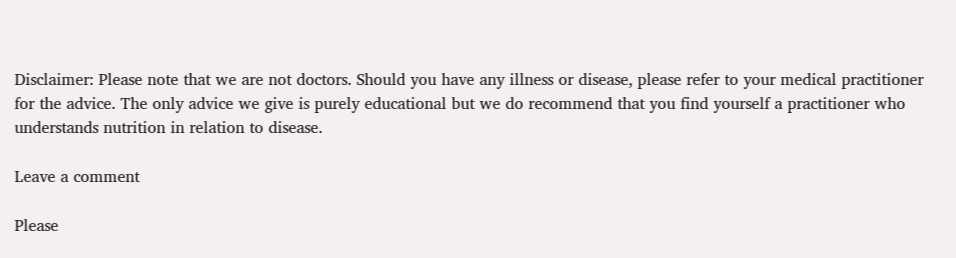Disclaimer: Please note that we are not doctors. Should you have any illness or disease, please refer to your medical practitioner for the advice. The only advice we give is purely educational but we do recommend that you find yourself a practitioner who understands nutrition in relation to disease.

Leave a comment

Please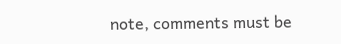note, comments must be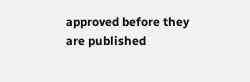approved before they are published